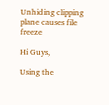Unhiding clipping plane causes file freeze

Hi Guys,

Using the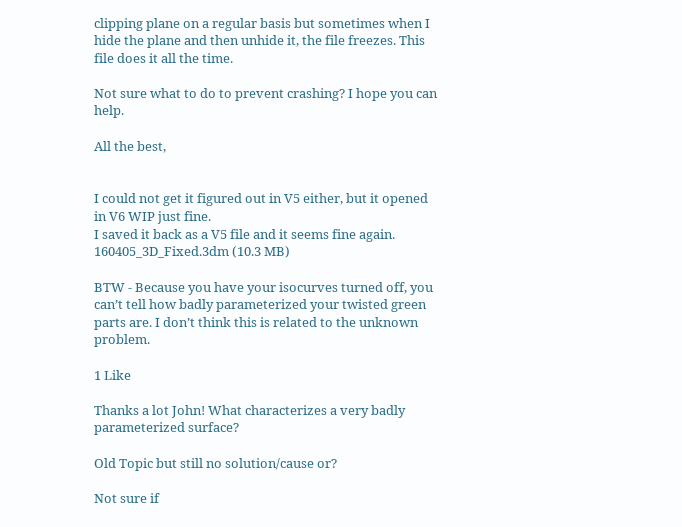clipping plane on a regular basis but sometimes when I hide the plane and then unhide it, the file freezes. This file does it all the time.

Not sure what to do to prevent crashing? I hope you can help.

All the best,


I could not get it figured out in V5 either, but it opened in V6 WIP just fine.
I saved it back as a V5 file and it seems fine again.
160405_3D_Fixed.3dm (10.3 MB)

BTW - Because you have your isocurves turned off, you can’t tell how badly parameterized your twisted green parts are. I don’t think this is related to the unknown problem.

1 Like

Thanks a lot John! What characterizes a very badly parameterized surface?

Old Topic but still no solution/cause or?

Not sure if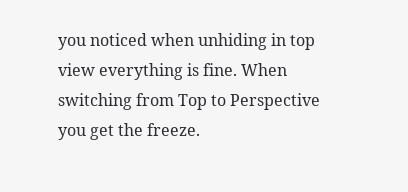you noticed when unhiding in top view everything is fine. When switching from Top to Perspective you get the freeze.